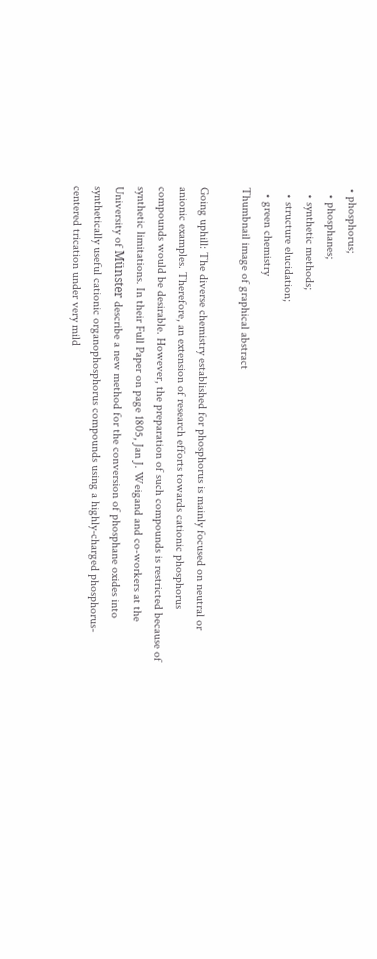• phosphorus;
  • phosphanes;
  • synthetic methods;
  • structure elucidation;
  • green chemistry
Thumbnail image of graphical abstract

Going uphill: The diverse chemistry established for phosphorus is mainly focused on neutral or anionic examples. Therefore, an extension of research efforts towards cationic phosphorus compounds would be desirable. However, the preparation of such compounds is restricted because of synthetic limitations. In their Full Paper on page 1805, Jan J. Weigand and co-workers at the University of Münster describe a new method for the conversion of phosphane oxides into synthetically useful cationic organophosphorus compounds using a highly-charged phosphorus-centered trication under very mild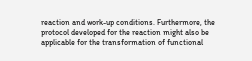reaction and work-up conditions. Furthermore, the protocol developed for the reaction might also be applicable for the transformation of functional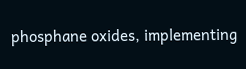phosphane oxides, implementing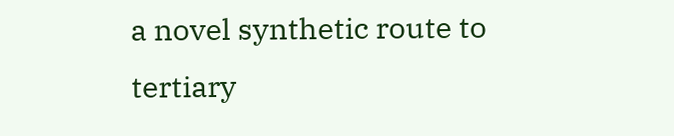a novel synthetic route to tertiary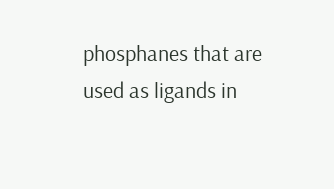phosphanes that are used as ligands in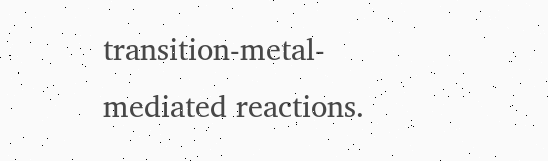transition-metal-mediated reactions.